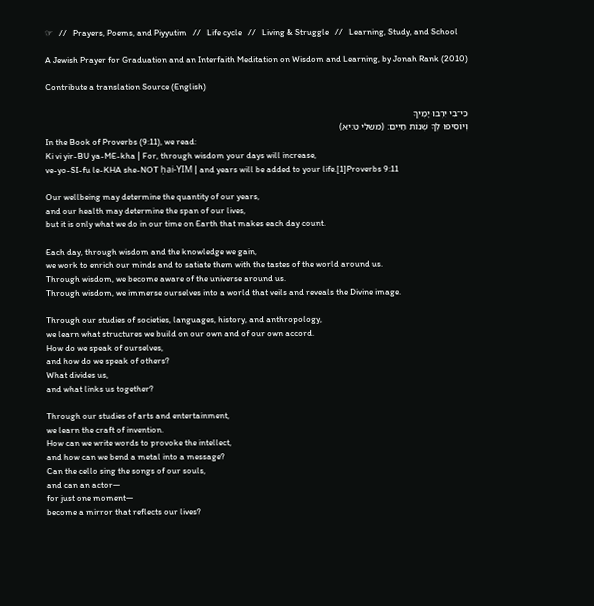☞   //   Prayers, Poems, and Piyyutim   //   Life cycle   //   Living & Struggle   //   Learning, Study, and School

A Jewish Prayer for Graduation and an Interfaith Meditation on Wisdom and Learning, by Jonah Rank (2010)

Contribute a translation Source (English)

כִּי־בִי יִרְבּוּ יָמֶיךָ
וְיוֹסִיפוּ לְּךָ שְׁנוֹת חַיִּים׃ (משלי ט:יא)
In the Book of Proverbs (9:11), we read:
Ki vi yir-BU ya-ME-kha | For, through wisdom your days will increase,
ve-yo-SI-fu le-KHA she-NOT ḥai-YIM | and years will be added to your life.[1]Proverbs 9:11

Our wellbeing may determine the quantity of our years,
and our health may determine the span of our lives,
but it is only what we do in our time on Earth that makes each day count.

Each day, through wisdom and the knowledge we gain,
we work to enrich our minds and to satiate them with the tastes of the world around us.
Through wisdom, we become aware of the universe around us.
Through wisdom, we immerse ourselves into a world that veils and reveals the Divine image.

Through our studies of societies, languages, history, and anthropology,
we learn what structures we build on our own and of our own accord.
How do we speak of ourselves,
and how do we speak of others?
What divides us,
and what links us together?

Through our studies of arts and entertainment,
we learn the craft of invention.
How can we write words to provoke the intellect,
and how can we bend a metal into a message?
Can the cello sing the songs of our souls,
and can an actor—
for just one moment—
become a mirror that reflects our lives?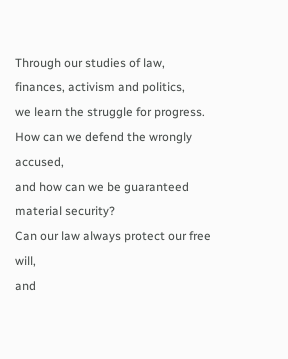Through our studies of law, finances, activism and politics,
we learn the struggle for progress.
How can we defend the wrongly accused,
and how can we be guaranteed material security?
Can our law always protect our free will,
and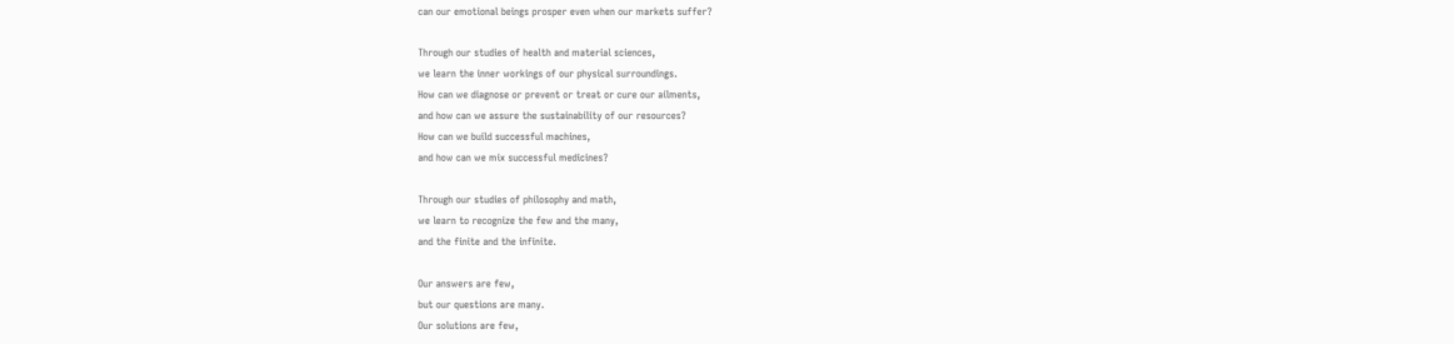can our emotional beings prosper even when our markets suffer?

Through our studies of health and material sciences,
we learn the inner workings of our physical surroundings.
How can we diagnose or prevent or treat or cure our ailments,
and how can we assure the sustainability of our resources?
How can we build successful machines,
and how can we mix successful medicines?

Through our studies of philosophy and math,
we learn to recognize the few and the many,
and the finite and the infinite.

Our answers are few,
but our questions are many.
Our solutions are few,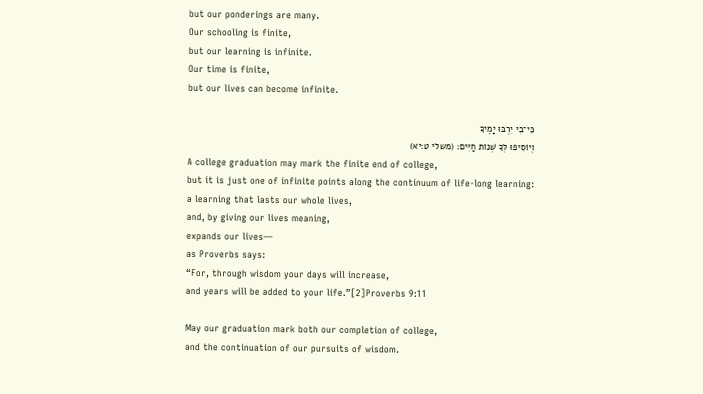but our ponderings are many.
Our schooling is finite,
but our learning is infinite.
Our time is finite,
but our lives can become infinite.

כִּי־בִי יִרְבּוּ יָמֶיךָ
וְיוֹסִיפוּ לְּךָ שְׁנוֹת חַיִּים׃ (משלי ט:יא)
A college graduation may mark the finite end of college,
but it is just one of infinite points along the continuum of life-long learning:
a learning that lasts our whole lives,
and, by giving our lives meaning,
expands our lives—
as Proverbs says:
“For, through wisdom your days will increase,
and years will be added to your life.”[2]Proverbs 9:11

May our graduation mark both our completion of college,
and the continuation of our pursuits of wisdom.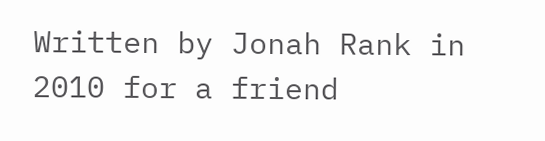Written by Jonah Rank in 2010 for a friend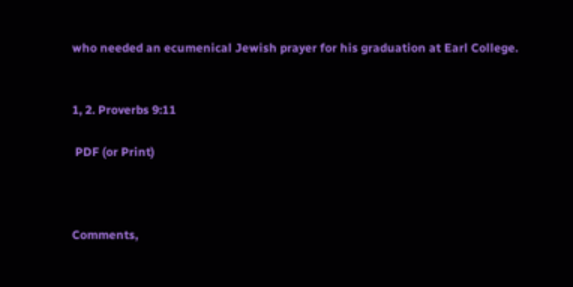who needed an ecumenical Jewish prayer for his graduation at Earl College.


1, 2. Proverbs 9:11

 PDF (or Print)



Comments,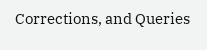Corrections, and Queries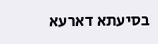בסיעתא דארעא